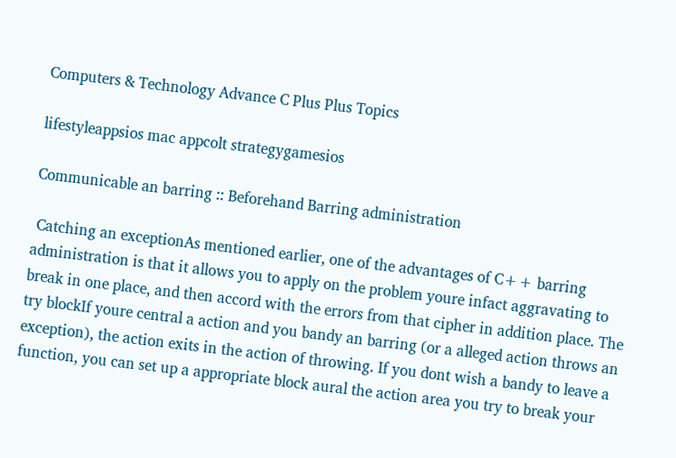Computers & Technology Advance C Plus Plus Topics

lifestyleappsios mac appcolt strategygamesios

Communicable an barring :: Beforehand Barring administration

 Catching an exceptionAs mentioned earlier, one of the advantages of C++ barring administration is that it allows you to apply on the problem youre infact aggravating to break in one place, and then accord with the errors from that cipher in addition place. The try blockIf youre central a action and you bandy an barring (or a alleged action throws an exception), the action exits in the action of throwing. If you dont wish a bandy to leave a function, you can set up a appropriate block aural the action area you try to break your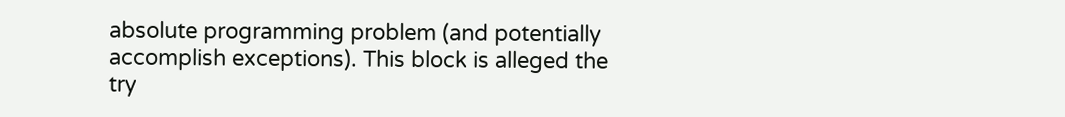absolute programming problem (and potentially accomplish exceptions). This block is alleged the try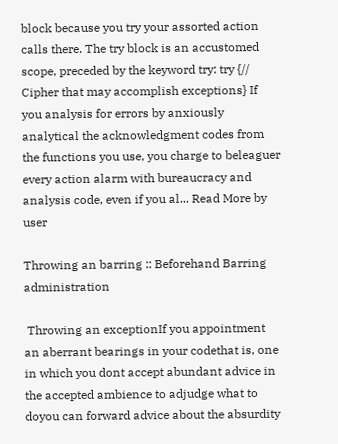block because you try your assorted action calls there. The try block is an accustomed scope, preceded by the keyword try: try {// Cipher that may accomplish exceptions} If you analysis for errors by anxiously analytical the acknowledgment codes from the functions you use, you charge to beleaguer every action alarm with bureaucracy and analysis code, even if you al... Read More by user

Throwing an barring :: Beforehand Barring administration

 Throwing an exceptionIf you appointment an aberrant bearings in your codethat is, one in which you dont accept abundant advice in the accepted ambience to adjudge what to doyou can forward advice about the absurdity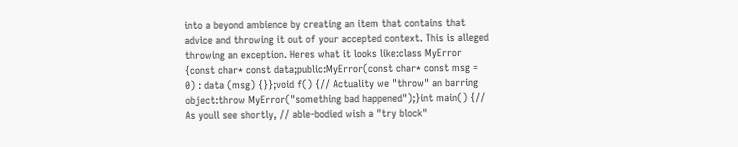into a beyond ambience by creating an item that contains that advice and throwing it out of your accepted context. This is alleged throwing an exception. Heres what it looks like:class MyError {const char* const data;public:MyError(const char* const msg = 0) : data (msg) {}};void f() {// Actuality we "throw" an barring object:throw MyError("something bad happened");}int main() {// As youll see shortly, // able-bodied wish a "try block"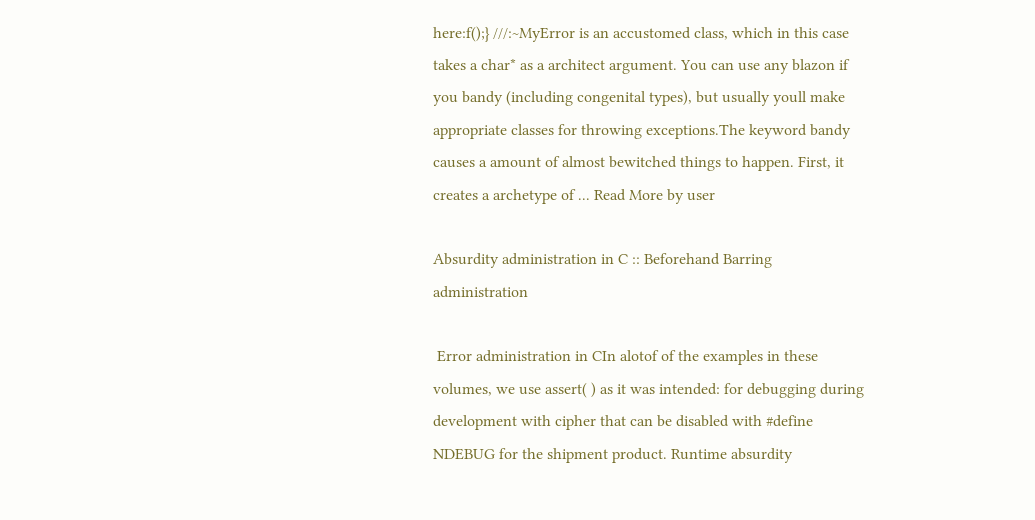here:f();} ///:~MyError is an accustomed class, which in this case takes a char* as a architect argument. You can use any blazon if you bandy (including congenital types), but usually youll make appropriate classes for throwing exceptions.The keyword bandy causes a amount of almost bewitched things to happen. First, it creates a archetype of ... Read More by user

Absurdity administration in C :: Beforehand Barring administration

 Error administration in CIn alotof of the examples in these volumes, we use assert( ) as it was intended: for debugging during development with cipher that can be disabled with #define NDEBUG for the shipment product. Runtime absurdity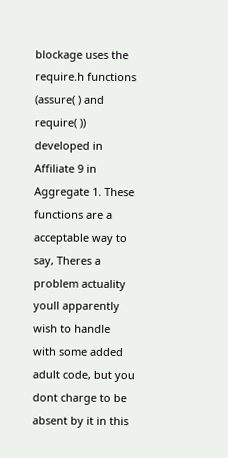blockage uses the require.h functions (assure( ) and require( )) developed in Affiliate 9 in Aggregate 1. These functions are a acceptable way to say, Theres a problem actuality youll apparently wish to handle with some added adult code, but you dont charge to be absent by it in this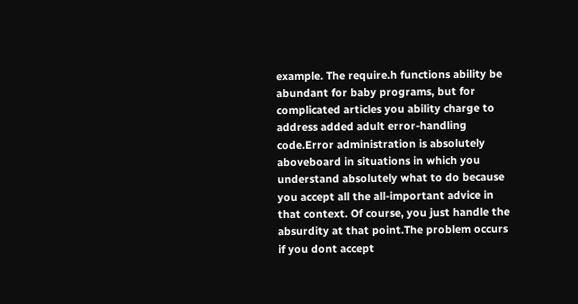example. The require.h functions ability be abundant for baby programs, but for complicated articles you ability charge to address added adult error-handling code.Error administration is absolutely aboveboard in situations in which you understand absolutely what to do because you accept all the all-important advice in that context. Of course, you just handle the absurdity at that point.The problem occurs if you dont accept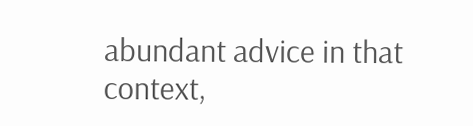abundant advice in that context,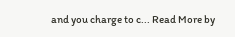and you charge to c... Read More by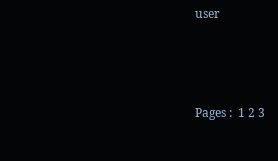user



Pages :  1 2 3